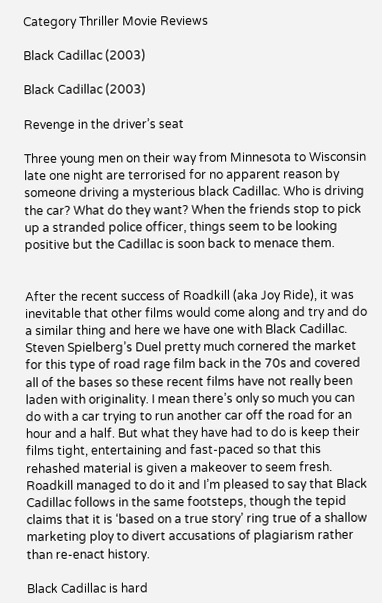Category Thriller Movie Reviews

Black Cadillac (2003)

Black Cadillac (2003)

Revenge in the driver’s seat

Three young men on their way from Minnesota to Wisconsin late one night are terrorised for no apparent reason by someone driving a mysterious black Cadillac. Who is driving the car? What do they want? When the friends stop to pick up a stranded police officer, things seem to be looking positive but the Cadillac is soon back to menace them.


After the recent success of Roadkill (aka Joy Ride), it was inevitable that other films would come along and try and do a similar thing and here we have one with Black Cadillac. Steven Spielberg’s Duel pretty much cornered the market for this type of road rage film back in the 70s and covered all of the bases so these recent films have not really been laden with originality. I mean there’s only so much you can do with a car trying to run another car off the road for an hour and a half. But what they have had to do is keep their films tight, entertaining and fast-paced so that this rehashed material is given a makeover to seem fresh. Roadkill managed to do it and I’m pleased to say that Black Cadillac follows in the same footsteps, though the tepid claims that it is ‘based on a true story’ ring true of a shallow marketing ploy to divert accusations of plagiarism rather than re-enact history.

Black Cadillac is hard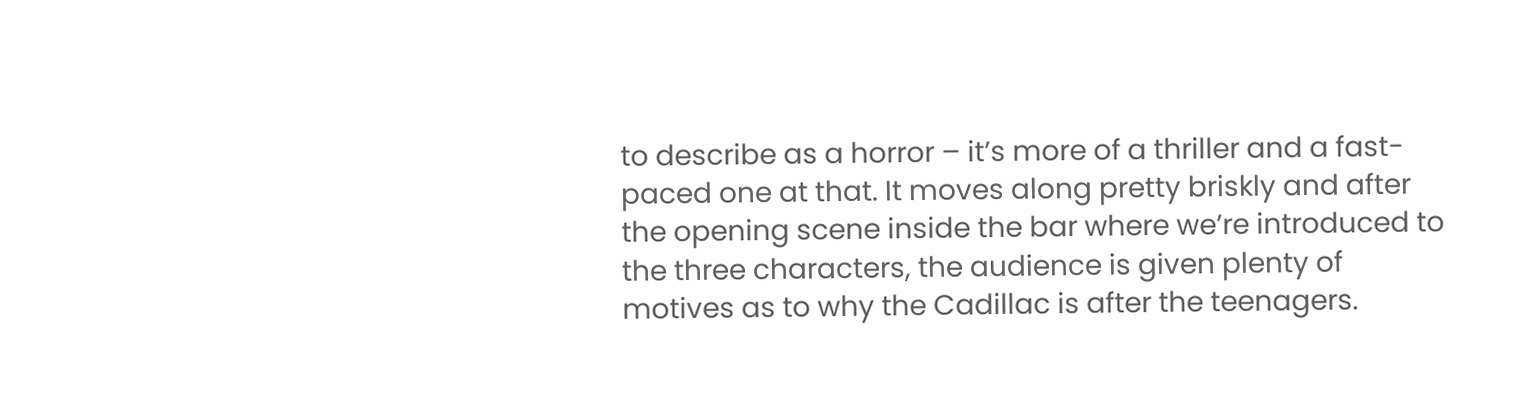to describe as a horror – it’s more of a thriller and a fast-paced one at that. It moves along pretty briskly and after the opening scene inside the bar where we’re introduced to the three characters, the audience is given plenty of motives as to why the Cadillac is after the teenagers.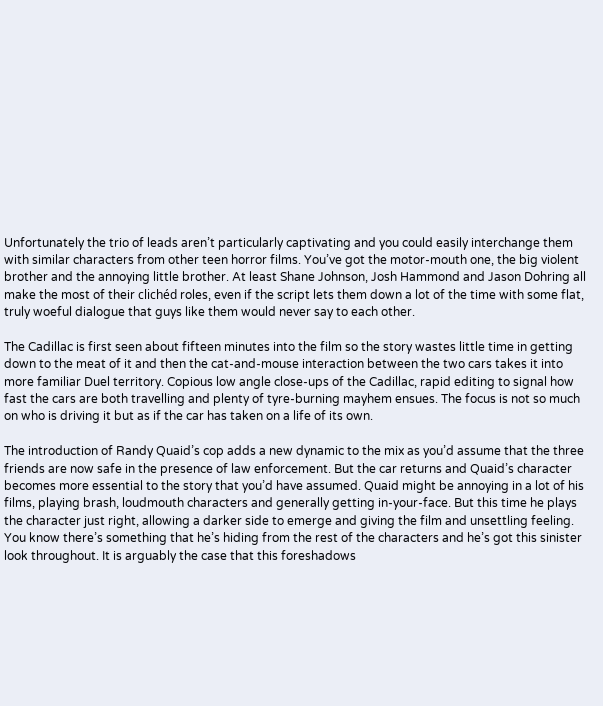Unfortunately the trio of leads aren’t particularly captivating and you could easily interchange them with similar characters from other teen horror films. You’ve got the motor-mouth one, the big violent brother and the annoying little brother. At least Shane Johnson, Josh Hammond and Jason Dohring all make the most of their clichéd roles, even if the script lets them down a lot of the time with some flat, truly woeful dialogue that guys like them would never say to each other.

The Cadillac is first seen about fifteen minutes into the film so the story wastes little time in getting down to the meat of it and then the cat-and-mouse interaction between the two cars takes it into more familiar Duel territory. Copious low angle close-ups of the Cadillac, rapid editing to signal how fast the cars are both travelling and plenty of tyre-burning mayhem ensues. The focus is not so much on who is driving it but as if the car has taken on a life of its own.

The introduction of Randy Quaid’s cop adds a new dynamic to the mix as you’d assume that the three friends are now safe in the presence of law enforcement. But the car returns and Quaid’s character becomes more essential to the story that you’d have assumed. Quaid might be annoying in a lot of his films, playing brash, loudmouth characters and generally getting in-your-face. But this time he plays the character just right, allowing a darker side to emerge and giving the film and unsettling feeling. You know there’s something that he’s hiding from the rest of the characters and he’s got this sinister look throughout. It is arguably the case that this foreshadows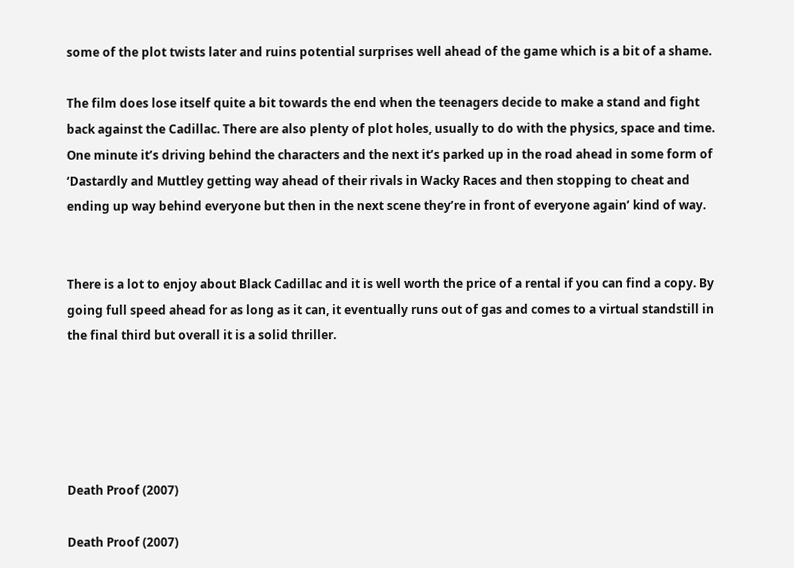some of the plot twists later and ruins potential surprises well ahead of the game which is a bit of a shame.

The film does lose itself quite a bit towards the end when the teenagers decide to make a stand and fight back against the Cadillac. There are also plenty of plot holes, usually to do with the physics, space and time. One minute it’s driving behind the characters and the next it’s parked up in the road ahead in some form of ‘Dastardly and Muttley getting way ahead of their rivals in Wacky Races and then stopping to cheat and ending up way behind everyone but then in the next scene they’re in front of everyone again’ kind of way.


There is a lot to enjoy about Black Cadillac and it is well worth the price of a rental if you can find a copy. By going full speed ahead for as long as it can, it eventually runs out of gas and comes to a virtual standstill in the final third but overall it is a solid thriller.





Death Proof (2007)

Death Proof (2007)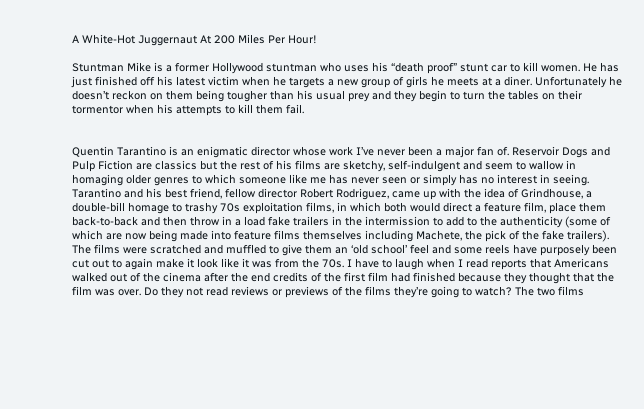A White-Hot Juggernaut At 200 Miles Per Hour!

Stuntman Mike is a former Hollywood stuntman who uses his “death proof” stunt car to kill women. He has just finished off his latest victim when he targets a new group of girls he meets at a diner. Unfortunately he doesn’t reckon on them being tougher than his usual prey and they begin to turn the tables on their tormentor when his attempts to kill them fail.


Quentin Tarantino is an enigmatic director whose work I’ve never been a major fan of. Reservoir Dogs and Pulp Fiction are classics but the rest of his films are sketchy, self-indulgent and seem to wallow in homaging older genres to which someone like me has never seen or simply has no interest in seeing. Tarantino and his best friend, fellow director Robert Rodriguez, came up with the idea of Grindhouse, a double-bill homage to trashy 70s exploitation films, in which both would direct a feature film, place them back-to-back and then throw in a load fake trailers in the intermission to add to the authenticity (some of which are now being made into feature films themselves including Machete, the pick of the fake trailers). The films were scratched and muffled to give them an ‘old school’ feel and some reels have purposely been cut out to again make it look like it was from the 70s. I have to laugh when I read reports that Americans walked out of the cinema after the end credits of the first film had finished because they thought that the film was over. Do they not read reviews or previews of the films they’re going to watch? The two films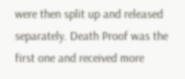were then split up and released separately. Death Proof was the first one and received more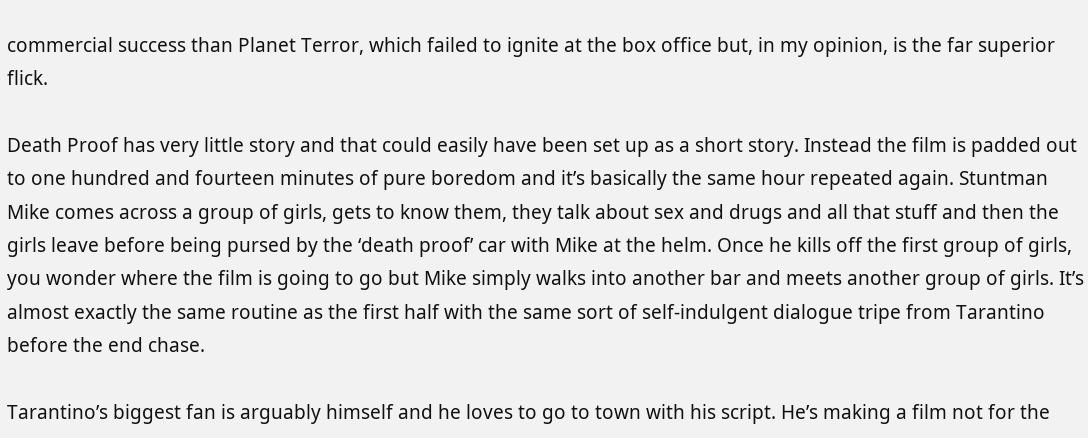commercial success than Planet Terror, which failed to ignite at the box office but, in my opinion, is the far superior flick.

Death Proof has very little story and that could easily have been set up as a short story. Instead the film is padded out to one hundred and fourteen minutes of pure boredom and it’s basically the same hour repeated again. Stuntman Mike comes across a group of girls, gets to know them, they talk about sex and drugs and all that stuff and then the girls leave before being pursed by the ‘death proof’ car with Mike at the helm. Once he kills off the first group of girls, you wonder where the film is going to go but Mike simply walks into another bar and meets another group of girls. It’s almost exactly the same routine as the first half with the same sort of self-indulgent dialogue tripe from Tarantino before the end chase.

Tarantino’s biggest fan is arguably himself and he loves to go to town with his script. He’s making a film not for the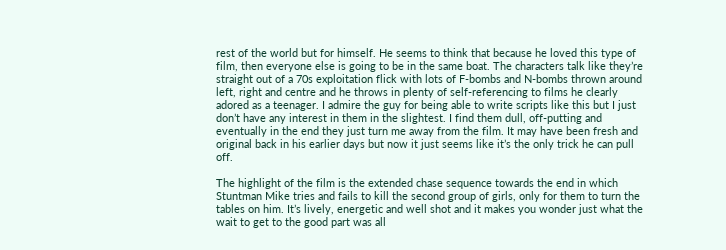rest of the world but for himself. He seems to think that because he loved this type of film, then everyone else is going to be in the same boat. The characters talk like they’re straight out of a 70s exploitation flick with lots of F-bombs and N-bombs thrown around left, right and centre and he throws in plenty of self-referencing to films he clearly adored as a teenager. I admire the guy for being able to write scripts like this but I just don’t have any interest in them in the slightest. I find them dull, off-putting and eventually in the end they just turn me away from the film. It may have been fresh and original back in his earlier days but now it just seems like it’s the only trick he can pull off.

The highlight of the film is the extended chase sequence towards the end in which Stuntman Mike tries and fails to kill the second group of girls, only for them to turn the tables on him. It’s lively, energetic and well shot and it makes you wonder just what the wait to get to the good part was all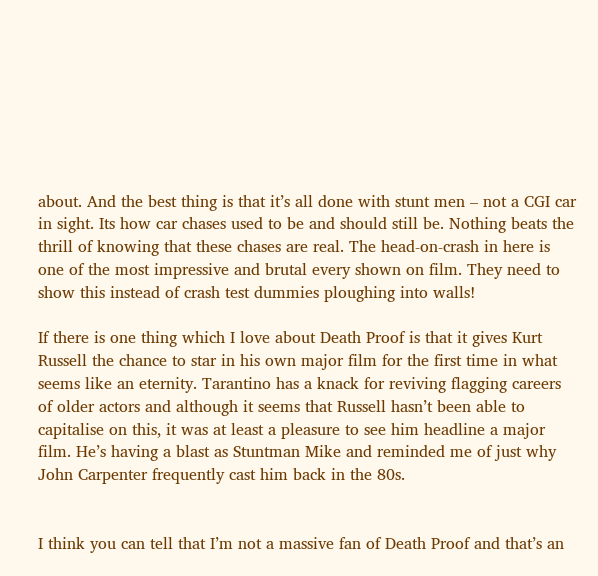about. And the best thing is that it’s all done with stunt men – not a CGI car in sight. Its how car chases used to be and should still be. Nothing beats the thrill of knowing that these chases are real. The head-on-crash in here is one of the most impressive and brutal every shown on film. They need to show this instead of crash test dummies ploughing into walls!

If there is one thing which I love about Death Proof is that it gives Kurt Russell the chance to star in his own major film for the first time in what seems like an eternity. Tarantino has a knack for reviving flagging careers of older actors and although it seems that Russell hasn’t been able to capitalise on this, it was at least a pleasure to see him headline a major film. He’s having a blast as Stuntman Mike and reminded me of just why John Carpenter frequently cast him back in the 80s.


I think you can tell that I’m not a massive fan of Death Proof and that’s an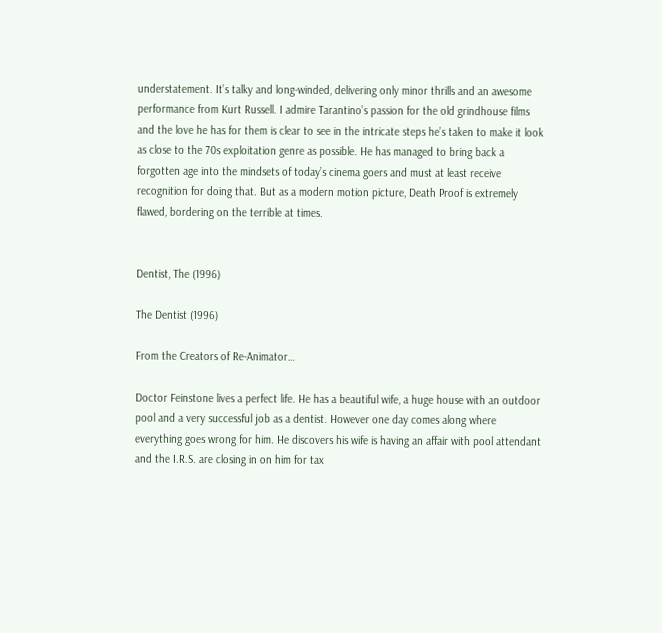understatement. It’s talky and long-winded, delivering only minor thrills and an awesome performance from Kurt Russell. I admire Tarantino’s passion for the old grindhouse films and the love he has for them is clear to see in the intricate steps he’s taken to make it look as close to the 70s exploitation genre as possible. He has managed to bring back a forgotten age into the mindsets of today’s cinema goers and must at least receive recognition for doing that. But as a modern motion picture, Death Proof is extremely flawed, bordering on the terrible at times.


Dentist, The (1996)

The Dentist (1996)

From the Creators of Re-Animator…

Doctor Feinstone lives a perfect life. He has a beautiful wife, a huge house with an outdoor pool and a very successful job as a dentist. However one day comes along where everything goes wrong for him. He discovers his wife is having an affair with pool attendant and the I.R.S. are closing in on him for tax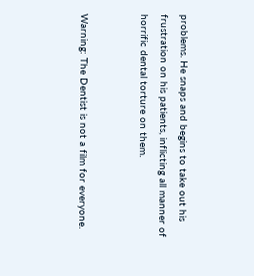problems. He snaps and begins to take out his frustration on his patients, inflicting all manner of horrific dental torture on them.


Warning: The Dentist is not a film for everyone.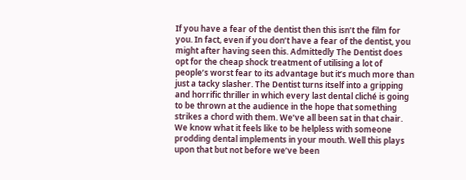If you have a fear of the dentist then this isn’t the film for you. In fact, even if you don’t have a fear of the dentist, you might after having seen this. Admittedly The Dentist does opt for the cheap shock treatment of utilising a lot of people’s worst fear to its advantage but it’s much more than just a tacky slasher. The Dentist turns itself into a gripping and horrific thriller in which every last dental cliché is going to be thrown at the audience in the hope that something strikes a chord with them. We’ve all been sat in that chair. We know what it feels like to be helpless with someone prodding dental implements in your mouth. Well this plays upon that but not before we’ve been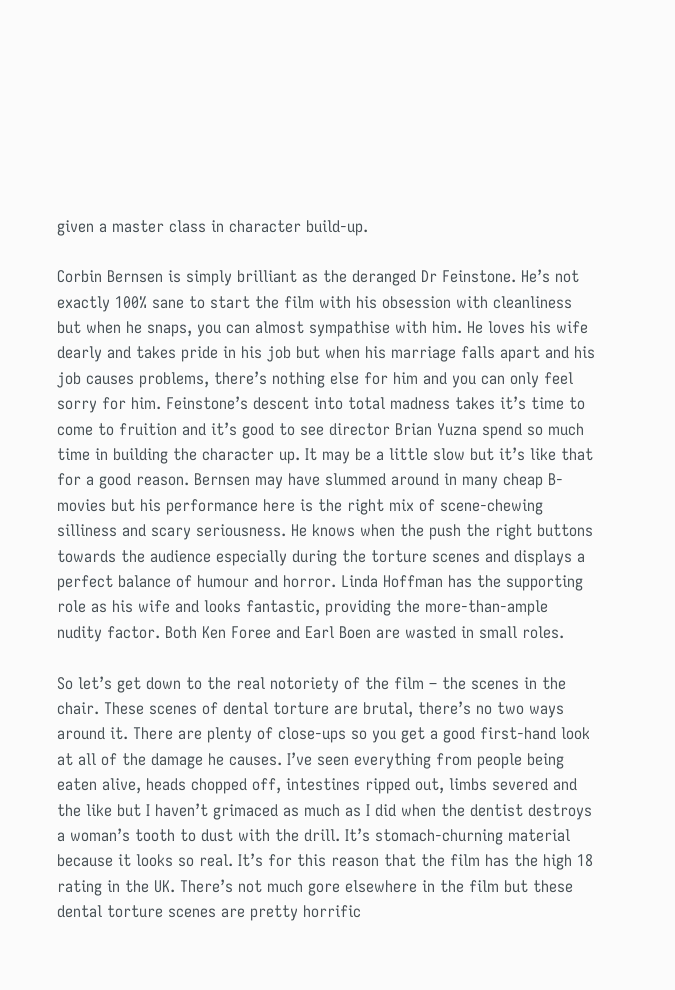given a master class in character build-up.

Corbin Bernsen is simply brilliant as the deranged Dr Feinstone. He’s not exactly 100% sane to start the film with his obsession with cleanliness but when he snaps, you can almost sympathise with him. He loves his wife dearly and takes pride in his job but when his marriage falls apart and his job causes problems, there’s nothing else for him and you can only feel sorry for him. Feinstone’s descent into total madness takes it’s time to come to fruition and it’s good to see director Brian Yuzna spend so much time in building the character up. It may be a little slow but it’s like that for a good reason. Bernsen may have slummed around in many cheap B-movies but his performance here is the right mix of scene-chewing silliness and scary seriousness. He knows when the push the right buttons towards the audience especially during the torture scenes and displays a perfect balance of humour and horror. Linda Hoffman has the supporting role as his wife and looks fantastic, providing the more-than-ample nudity factor. Both Ken Foree and Earl Boen are wasted in small roles.

So let’s get down to the real notoriety of the film – the scenes in the chair. These scenes of dental torture are brutal, there’s no two ways around it. There are plenty of close-ups so you get a good first-hand look at all of the damage he causes. I’ve seen everything from people being eaten alive, heads chopped off, intestines ripped out, limbs severed and the like but I haven’t grimaced as much as I did when the dentist destroys a woman’s tooth to dust with the drill. It’s stomach-churning material because it looks so real. It’s for this reason that the film has the high 18 rating in the UK. There’s not much gore elsewhere in the film but these dental torture scenes are pretty horrific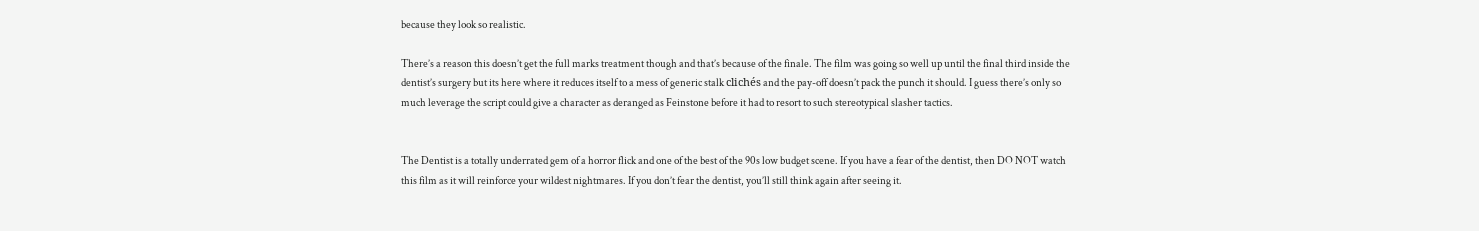because they look so realistic.

There’s a reason this doesn’t get the full marks treatment though and that’s because of the finale. The film was going so well up until the final third inside the dentist’s surgery but its here where it reduces itself to a mess of generic stalk clichés and the pay-off doesn’t pack the punch it should. I guess there’s only so much leverage the script could give a character as deranged as Feinstone before it had to resort to such stereotypical slasher tactics.


The Dentist is a totally underrated gem of a horror flick and one of the best of the 90s low budget scene. If you have a fear of the dentist, then DO NOT watch this film as it will reinforce your wildest nightmares. If you don’t fear the dentist, you’ll still think again after seeing it.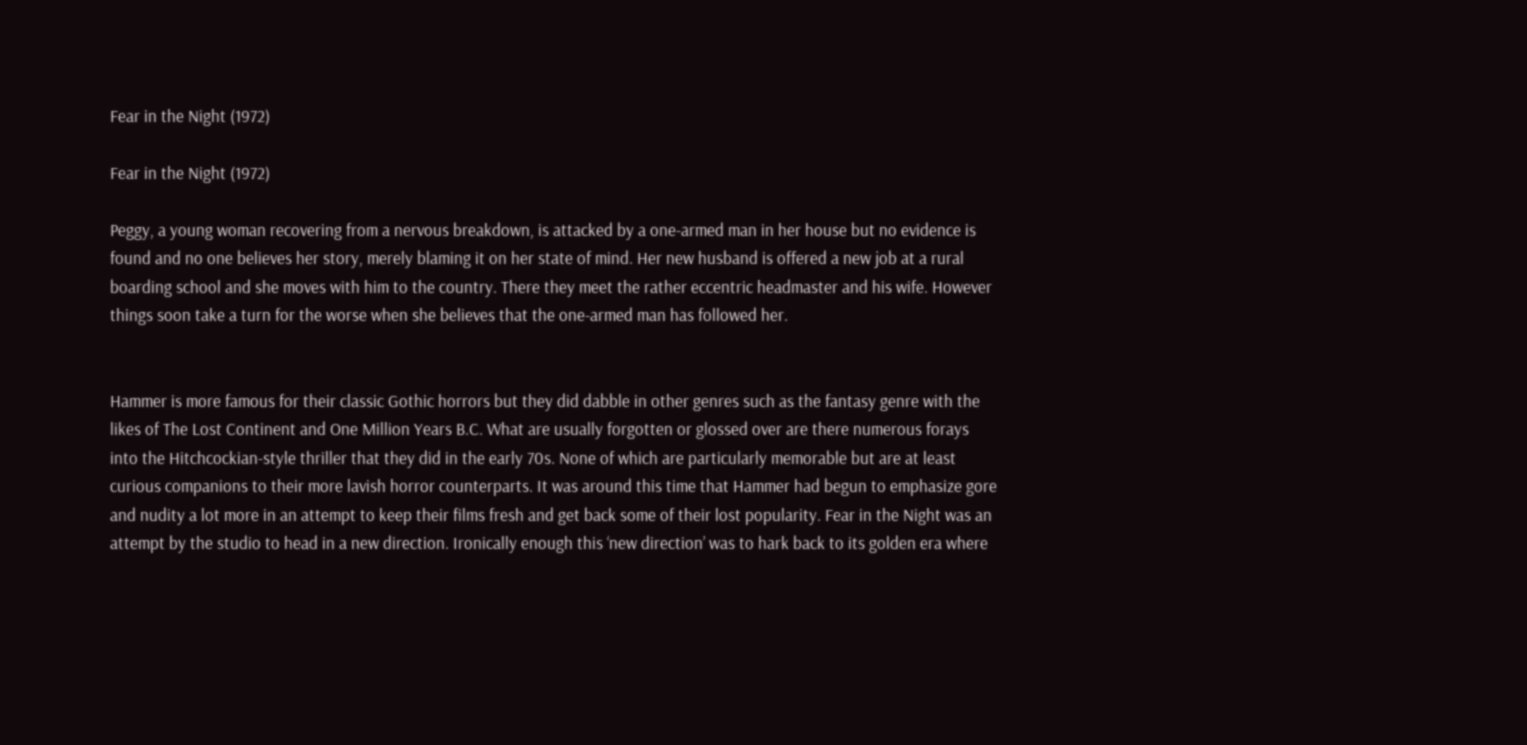Fear in the Night (1972)

Fear in the Night (1972)

Peggy, a young woman recovering from a nervous breakdown, is attacked by a one-armed man in her house but no evidence is found and no one believes her story, merely blaming it on her state of mind. Her new husband is offered a new job at a rural boarding school and she moves with him to the country. There they meet the rather eccentric headmaster and his wife. However things soon take a turn for the worse when she believes that the one-armed man has followed her.


Hammer is more famous for their classic Gothic horrors but they did dabble in other genres such as the fantasy genre with the likes of The Lost Continent and One Million Years B.C. What are usually forgotten or glossed over are there numerous forays into the Hitchcockian-style thriller that they did in the early 70s. None of which are particularly memorable but are at least curious companions to their more lavish horror counterparts. It was around this time that Hammer had begun to emphasize gore and nudity a lot more in an attempt to keep their films fresh and get back some of their lost popularity. Fear in the Night was an attempt by the studio to head in a new direction. Ironically enough this ‘new direction’ was to hark back to its golden era where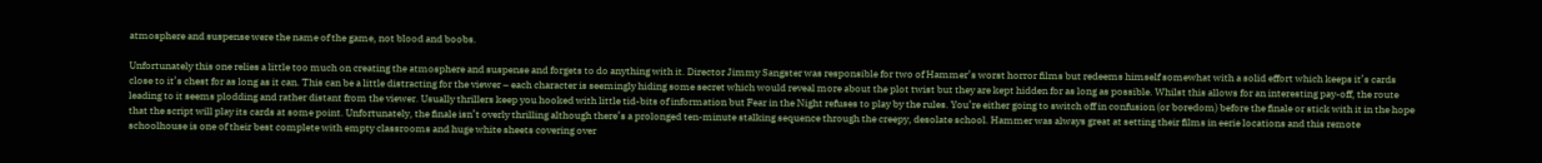atmosphere and suspense were the name of the game, not blood and boobs.

Unfortunately this one relies a little too much on creating the atmosphere and suspense and forgets to do anything with it. Director Jimmy Sangster was responsible for two of Hammer’s worst horror films but redeems himself somewhat with a solid effort which keeps it’s cards close to it’s chest for as long as it can. This can be a little distracting for the viewer – each character is seemingly hiding some secret which would reveal more about the plot twist but they are kept hidden for as long as possible. Whilst this allows for an interesting pay-off, the route leading to it seems plodding and rather distant from the viewer. Usually thrillers keep you hooked with little tid-bits of information but Fear in the Night refuses to play by the rules. You’re either going to switch off in confusion (or boredom) before the finale or stick with it in the hope that the script will play its cards at some point. Unfortunately, the finale isn’t overly thrilling although there’s a prolonged ten-minute stalking sequence through the creepy, desolate school. Hammer was always great at setting their films in eerie locations and this remote schoolhouse is one of their best complete with empty classrooms and huge white sheets covering over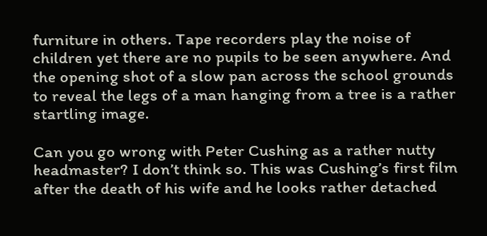furniture in others. Tape recorders play the noise of children yet there are no pupils to be seen anywhere. And the opening shot of a slow pan across the school grounds to reveal the legs of a man hanging from a tree is a rather startling image.

Can you go wrong with Peter Cushing as a rather nutty headmaster? I don’t think so. This was Cushing’s first film after the death of his wife and he looks rather detached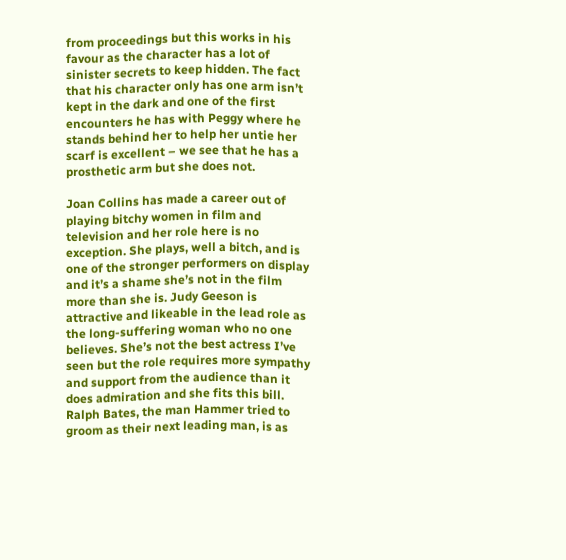from proceedings but this works in his favour as the character has a lot of sinister secrets to keep hidden. The fact that his character only has one arm isn’t kept in the dark and one of the first encounters he has with Peggy where he stands behind her to help her untie her scarf is excellent – we see that he has a prosthetic arm but she does not.

Joan Collins has made a career out of playing bitchy women in film and television and her role here is no exception. She plays, well a bitch, and is one of the stronger performers on display and it’s a shame she’s not in the film more than she is. Judy Geeson is attractive and likeable in the lead role as the long-suffering woman who no one believes. She’s not the best actress I’ve seen but the role requires more sympathy and support from the audience than it does admiration and she fits this bill. Ralph Bates, the man Hammer tried to groom as their next leading man, is as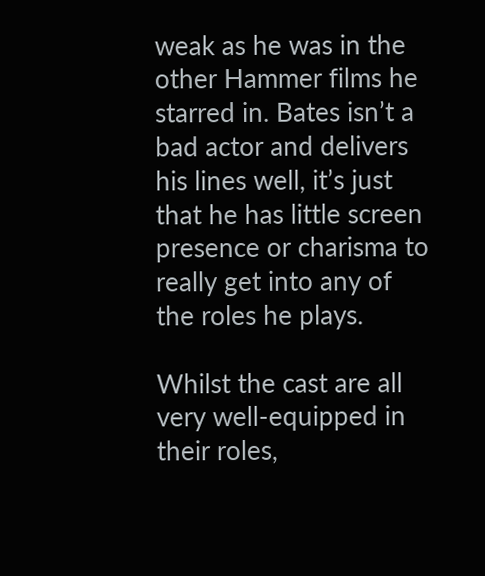weak as he was in the other Hammer films he starred in. Bates isn’t a bad actor and delivers his lines well, it’s just that he has little screen presence or charisma to really get into any of the roles he plays.

Whilst the cast are all very well-equipped in their roles,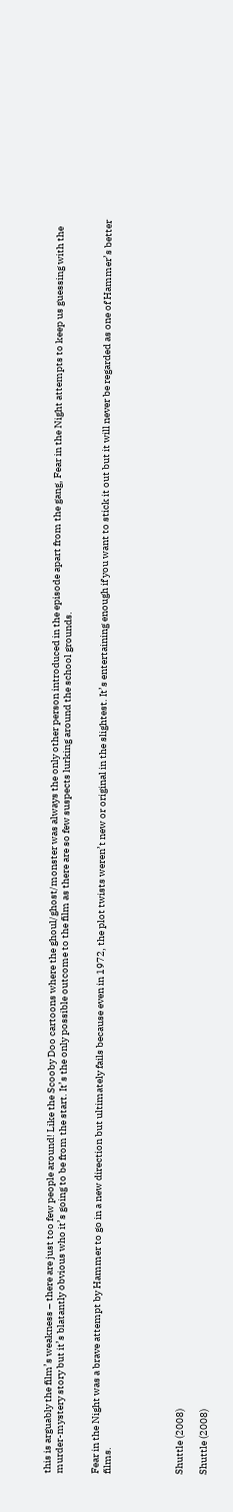this is arguably the film’s weakness – there are just too few people around! Like the Scooby Doo cartoons where the ghoul/ghost/monster was always the only other person introduced in the episode apart from the gang, Fear in the Night attempts to keep us guessing with the murder-mystery story but it’s blatantly obvious who it’s going to be from the start. It’s the only possible outcome to the film as there are so few suspects lurking around the school grounds.


Fear in the Night was a brave attempt by Hammer to go in a new direction but ultimately fails because even in 1972, the plot twists weren’t new or original in the slightest. It’s entertaining enough if you want to stick it out but it will never be regarded as one of Hammer’s better films.





Shuttle (2008)

Shuttle (2008)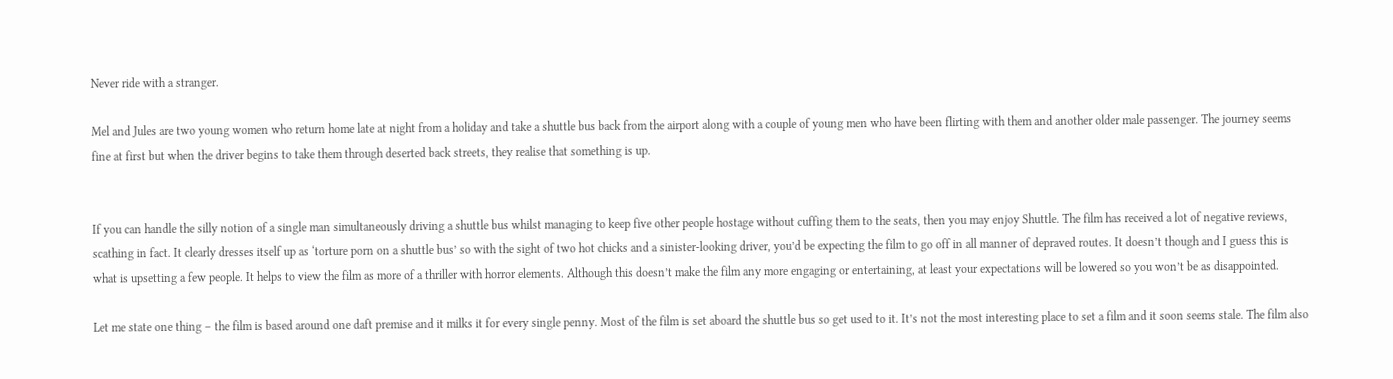Never ride with a stranger.

Mel and Jules are two young women who return home late at night from a holiday and take a shuttle bus back from the airport along with a couple of young men who have been flirting with them and another older male passenger. The journey seems fine at first but when the driver begins to take them through deserted back streets, they realise that something is up.


If you can handle the silly notion of a single man simultaneously driving a shuttle bus whilst managing to keep five other people hostage without cuffing them to the seats, then you may enjoy Shuttle. The film has received a lot of negative reviews, scathing in fact. It clearly dresses itself up as ‘torture porn on a shuttle bus’ so with the sight of two hot chicks and a sinister-looking driver, you’d be expecting the film to go off in all manner of depraved routes. It doesn’t though and I guess this is what is upsetting a few people. It helps to view the film as more of a thriller with horror elements. Although this doesn’t make the film any more engaging or entertaining, at least your expectations will be lowered so you won’t be as disappointed.

Let me state one thing – the film is based around one daft premise and it milks it for every single penny. Most of the film is set aboard the shuttle bus so get used to it. It’s not the most interesting place to set a film and it soon seems stale. The film also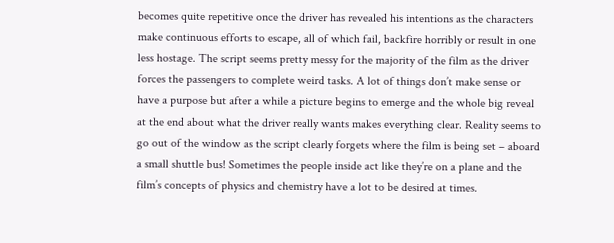becomes quite repetitive once the driver has revealed his intentions as the characters make continuous efforts to escape, all of which fail, backfire horribly or result in one less hostage. The script seems pretty messy for the majority of the film as the driver forces the passengers to complete weird tasks. A lot of things don’t make sense or have a purpose but after a while a picture begins to emerge and the whole big reveal at the end about what the driver really wants makes everything clear. Reality seems to go out of the window as the script clearly forgets where the film is being set – aboard a small shuttle bus! Sometimes the people inside act like they’re on a plane and the film’s concepts of physics and chemistry have a lot to be desired at times.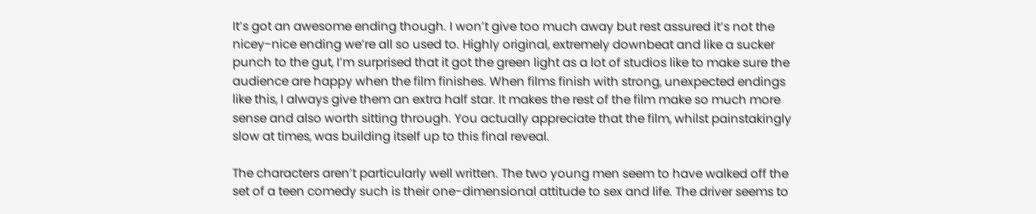It’s got an awesome ending though. I won’t give too much away but rest assured it’s not the nicey-nice ending we’re all so used to. Highly original, extremely downbeat and like a sucker punch to the gut, I’m surprised that it got the green light as a lot of studios like to make sure the audience are happy when the film finishes. When films finish with strong, unexpected endings like this, I always give them an extra half star. It makes the rest of the film make so much more sense and also worth sitting through. You actually appreciate that the film, whilst painstakingly slow at times, was building itself up to this final reveal.

The characters aren’t particularly well written. The two young men seem to have walked off the set of a teen comedy such is their one-dimensional attitude to sex and life. The driver seems to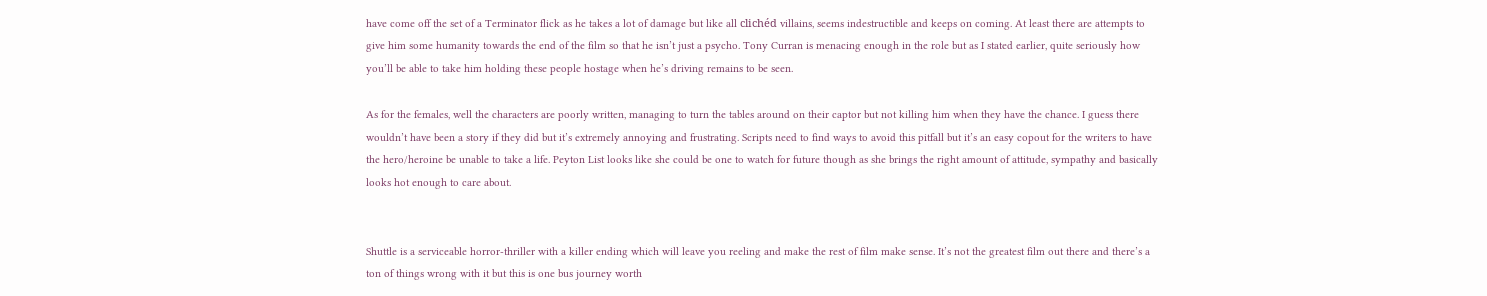have come off the set of a Terminator flick as he takes a lot of damage but like all clichéd villains, seems indestructible and keeps on coming. At least there are attempts to give him some humanity towards the end of the film so that he isn’t just a psycho. Tony Curran is menacing enough in the role but as I stated earlier, quite seriously how you’ll be able to take him holding these people hostage when he’s driving remains to be seen.

As for the females, well the characters are poorly written, managing to turn the tables around on their captor but not killing him when they have the chance. I guess there wouldn’t have been a story if they did but it’s extremely annoying and frustrating. Scripts need to find ways to avoid this pitfall but it’s an easy copout for the writers to have the hero/heroine be unable to take a life. Peyton List looks like she could be one to watch for future though as she brings the right amount of attitude, sympathy and basically looks hot enough to care about.


Shuttle is a serviceable horror-thriller with a killer ending which will leave you reeling and make the rest of film make sense. It’s not the greatest film out there and there’s a ton of things wrong with it but this is one bus journey worth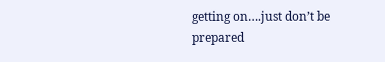getting on….just don’t be prepared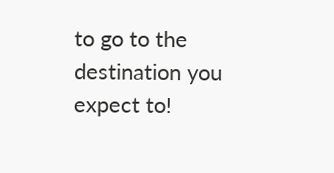to go to the destination you expect to!